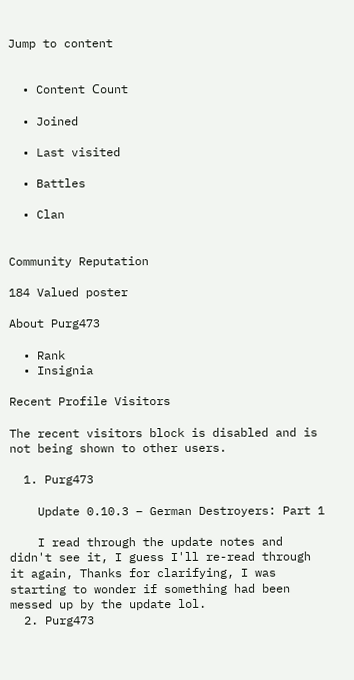Jump to content


  • Content Сount

  • Joined

  • Last visited

  • Battles

  • Clan


Community Reputation

184 Valued poster

About Purg473

  • Rank
  • Insignia

Recent Profile Visitors

The recent visitors block is disabled and is not being shown to other users.

  1. Purg473

    Update 0.10.3 – German Destroyers: Part 1

    I read through the update notes and didn't see it, I guess I'll re-read through it again, Thanks for clarifying, I was starting to wonder if something had been messed up by the update lol.
  2. Purg473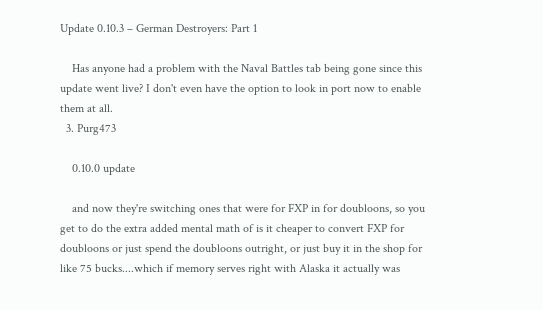Update 0.10.3 – German Destroyers: Part 1

    Has anyone had a problem with the Naval Battles tab being gone since this update went live? I don't even have the option to look in port now to enable them at all.
  3. Purg473

    0.10.0 update

    and now they're switching ones that were for FXP in for doubloons, so you get to do the extra added mental math of is it cheaper to convert FXP for doubloons or just spend the doubloons outright, or just buy it in the shop for like 75 bucks....which if memory serves right with Alaska it actually was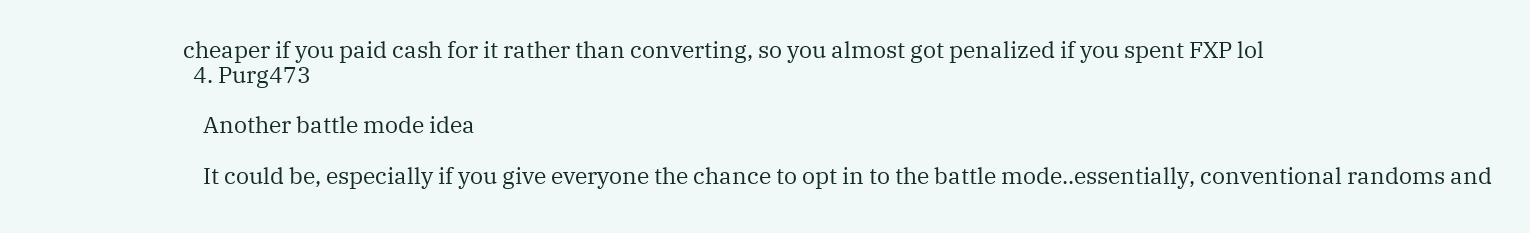cheaper if you paid cash for it rather than converting, so you almost got penalized if you spent FXP lol
  4. Purg473

    Another battle mode idea

    It could be, especially if you give everyone the chance to opt in to the battle mode..essentially, conventional randoms and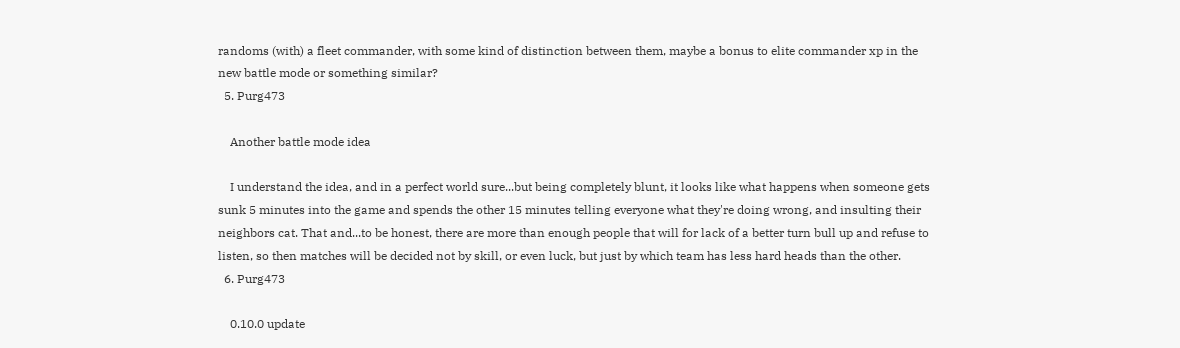randoms (with) a fleet commander, with some kind of distinction between them, maybe a bonus to elite commander xp in the new battle mode or something similar?
  5. Purg473

    Another battle mode idea

    I understand the idea, and in a perfect world sure...but being completely blunt, it looks like what happens when someone gets sunk 5 minutes into the game and spends the other 15 minutes telling everyone what they're doing wrong, and insulting their neighbors cat. That and...to be honest, there are more than enough people that will for lack of a better turn bull up and refuse to listen, so then matches will be decided not by skill, or even luck, but just by which team has less hard heads than the other.
  6. Purg473

    0.10.0 update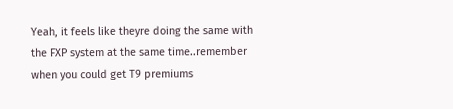Yeah, it feels like theyre doing the same with the FXP system at the same time..remember when you could get T9 premiums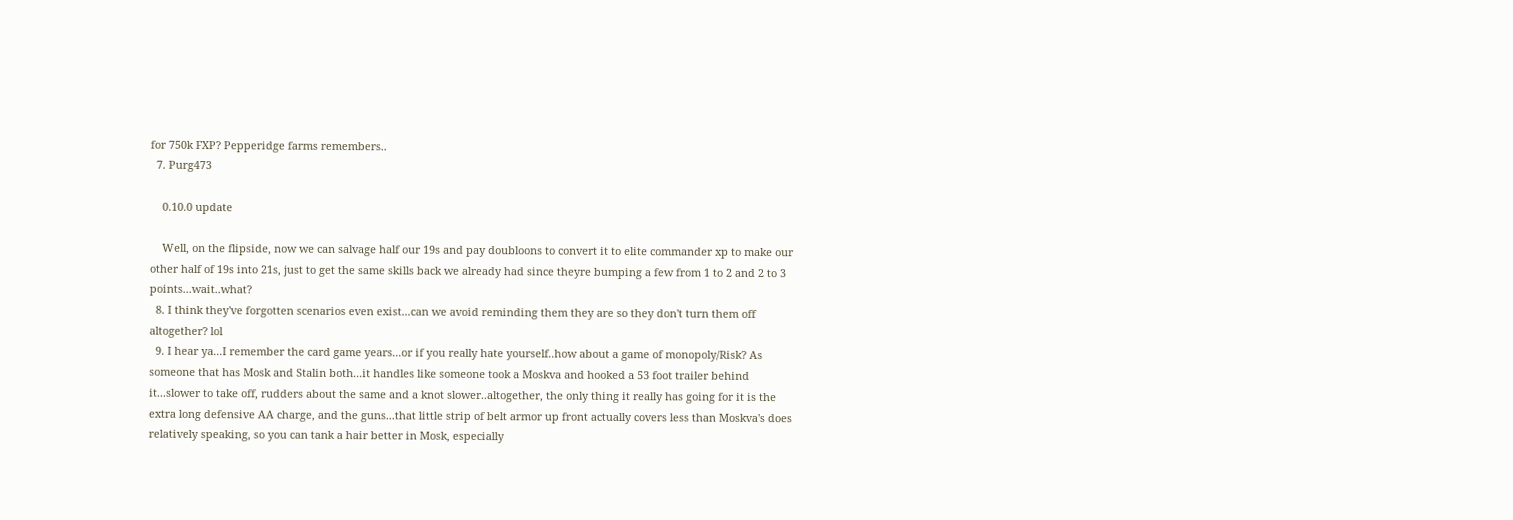for 750k FXP? Pepperidge farms remembers..
  7. Purg473

    0.10.0 update

    Well, on the flipside, now we can salvage half our 19s and pay doubloons to convert it to elite commander xp to make our other half of 19s into 21s, just to get the same skills back we already had since theyre bumping a few from 1 to 2 and 2 to 3 points...wait..what?
  8. I think they've forgotten scenarios even exist...can we avoid reminding them they are so they don't turn them off altogether? lol
  9. I hear ya...I remember the card game years...or if you really hate yourself..how about a game of monopoly/Risk? As someone that has Mosk and Stalin both...it handles like someone took a Moskva and hooked a 53 foot trailer behind it...slower to take off, rudders about the same and a knot slower..altogether, the only thing it really has going for it is the extra long defensive AA charge, and the guns...that little strip of belt armor up front actually covers less than Moskva's does relatively speaking, so you can tank a hair better in Mosk, especially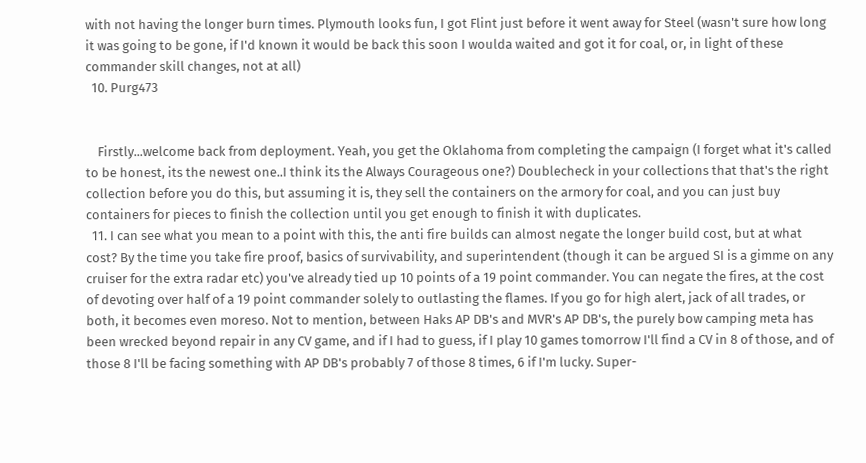with not having the longer burn times. Plymouth looks fun, I got Flint just before it went away for Steel (wasn't sure how long it was going to be gone, if I'd known it would be back this soon I woulda waited and got it for coal, or, in light of these commander skill changes, not at all)
  10. Purg473


    Firstly...welcome back from deployment. Yeah, you get the Oklahoma from completing the campaign (I forget what it's called to be honest, its the newest one..I think its the Always Courageous one?) Doublecheck in your collections that that's the right collection before you do this, but assuming it is, they sell the containers on the armory for coal, and you can just buy containers for pieces to finish the collection until you get enough to finish it with duplicates.
  11. I can see what you mean to a point with this, the anti fire builds can almost negate the longer build cost, but at what cost? By the time you take fire proof, basics of survivability, and superintendent (though it can be argued SI is a gimme on any cruiser for the extra radar etc) you've already tied up 10 points of a 19 point commander. You can negate the fires, at the cost of devoting over half of a 19 point commander solely to outlasting the flames. If you go for high alert, jack of all trades, or both, it becomes even moreso. Not to mention, between Haks AP DB's and MVR's AP DB's, the purely bow camping meta has been wrecked beyond repair in any CV game, and if I had to guess, if I play 10 games tomorrow I'll find a CV in 8 of those, and of those 8 I'll be facing something with AP DB's probably 7 of those 8 times, 6 if I'm lucky. Super-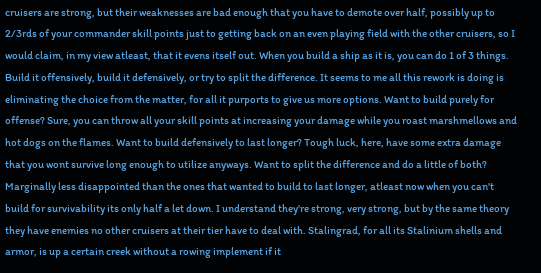cruisers are strong, but their weaknesses are bad enough that you have to demote over half, possibly up to 2/3rds of your commander skill points just to getting back on an even playing field with the other cruisers, so I would claim, in my view atleast, that it evens itself out. When you build a ship as it is, you can do 1 of 3 things. Build it offensively, build it defensively, or try to split the difference. It seems to me all this rework is doing is eliminating the choice from the matter, for all it purports to give us more options. Want to build purely for offense? Sure, you can throw all your skill points at increasing your damage while you roast marshmellows and hot dogs on the flames. Want to build defensively to last longer? Tough luck, here, have some extra damage that you wont survive long enough to utilize anyways. Want to split the difference and do a little of both? Marginally less disappointed than the ones that wanted to build to last longer, atleast now when you can't build for survivability its only half a let down. I understand they're strong, very strong, but by the same theory they have enemies no other cruisers at their tier have to deal with. Stalingrad, for all its Stalinium shells and armor, is up a certain creek without a rowing implement if it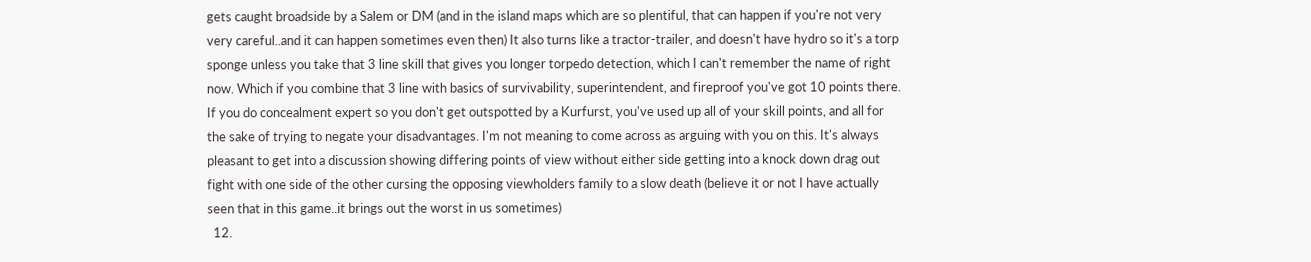gets caught broadside by a Salem or DM (and in the island maps which are so plentiful, that can happen if you're not very very careful..and it can happen sometimes even then) It also turns like a tractor-trailer, and doesn't have hydro so it's a torp sponge unless you take that 3 line skill that gives you longer torpedo detection, which I can't remember the name of right now. Which if you combine that 3 line with basics of survivability, superintendent, and fireproof you've got 10 points there. If you do concealment expert so you don't get outspotted by a Kurfurst, you've used up all of your skill points, and all for the sake of trying to negate your disadvantages. I'm not meaning to come across as arguing with you on this. It's always pleasant to get into a discussion showing differing points of view without either side getting into a knock down drag out fight with one side of the other cursing the opposing viewholders family to a slow death (believe it or not I have actually seen that in this game..it brings out the worst in us sometimes)
  12.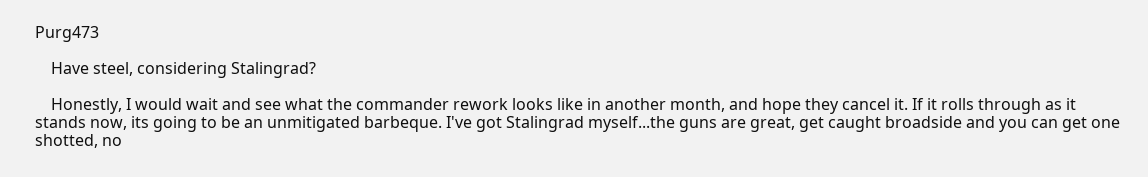Purg473

    Have steel, considering Stalingrad?

    Honestly, I would wait and see what the commander rework looks like in another month, and hope they cancel it. If it rolls through as it stands now, its going to be an unmitigated barbeque. I've got Stalingrad myself...the guns are great, get caught broadside and you can get one shotted, no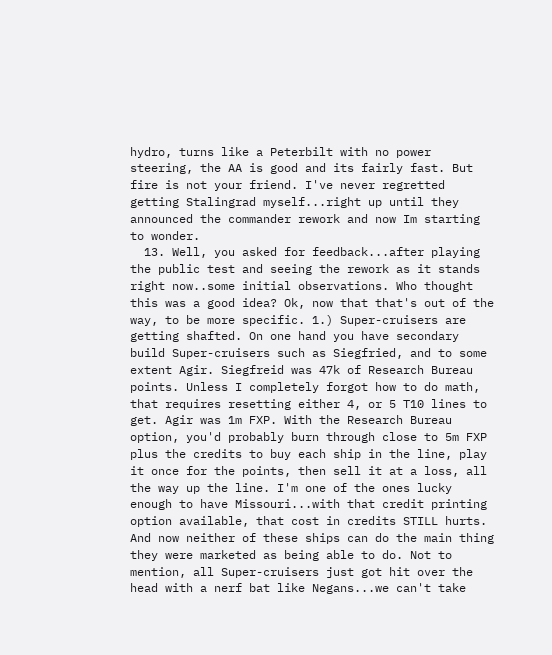hydro, turns like a Peterbilt with no power steering, the AA is good and its fairly fast. But fire is not your friend. I've never regretted getting Stalingrad myself...right up until they announced the commander rework and now Im starting to wonder.
  13. Well, you asked for feedback...after playing the public test and seeing the rework as it stands right now..some initial observations. Who thought this was a good idea? Ok, now that that's out of the way, to be more specific. 1.) Super-cruisers are getting shafted. On one hand you have secondary build Super-cruisers such as Siegfried, and to some extent Agir. Siegfreid was 47k of Research Bureau points. Unless I completely forgot how to do math, that requires resetting either 4, or 5 T10 lines to get. Agir was 1m FXP. With the Research Bureau option, you'd probably burn through close to 5m FXP plus the credits to buy each ship in the line, play it once for the points, then sell it at a loss, all the way up the line. I'm one of the ones lucky enough to have Missouri...with that credit printing option available, that cost in credits STILL hurts. And now neither of these ships can do the main thing they were marketed as being able to do. Not to mention, all Super-cruisers just got hit over the head with a nerf bat like Negans...we can't take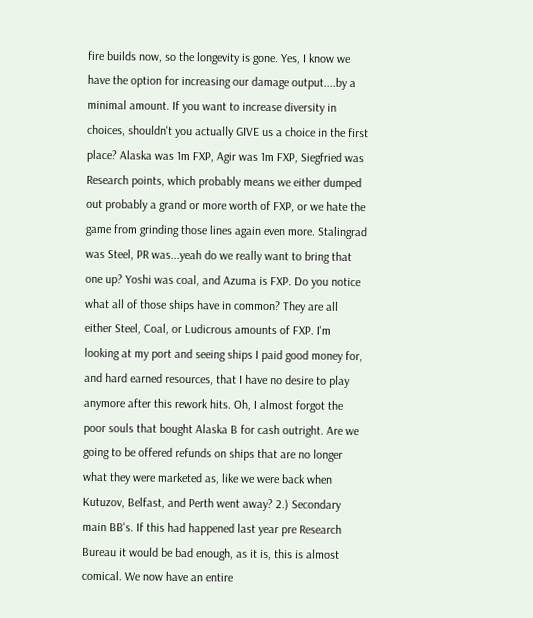fire builds now, so the longevity is gone. Yes, I know we have the option for increasing our damage output....by a minimal amount. If you want to increase diversity in choices, shouldn't you actually GIVE us a choice in the first place? Alaska was 1m FXP, Agir was 1m FXP, Siegfried was Research points, which probably means we either dumped out probably a grand or more worth of FXP, or we hate the game from grinding those lines again even more. Stalingrad was Steel, PR was...yeah do we really want to bring that one up? Yoshi was coal, and Azuma is FXP. Do you notice what all of those ships have in common? They are all either Steel, Coal, or Ludicrous amounts of FXP. I'm looking at my port and seeing ships I paid good money for, and hard earned resources, that I have no desire to play anymore after this rework hits. Oh, I almost forgot the poor souls that bought Alaska B for cash outright. Are we going to be offered refunds on ships that are no longer what they were marketed as, like we were back when Kutuzov, Belfast, and Perth went away? 2.) Secondary main BB's. If this had happened last year pre Research Bureau it would be bad enough, as it is, this is almost comical. We now have an entire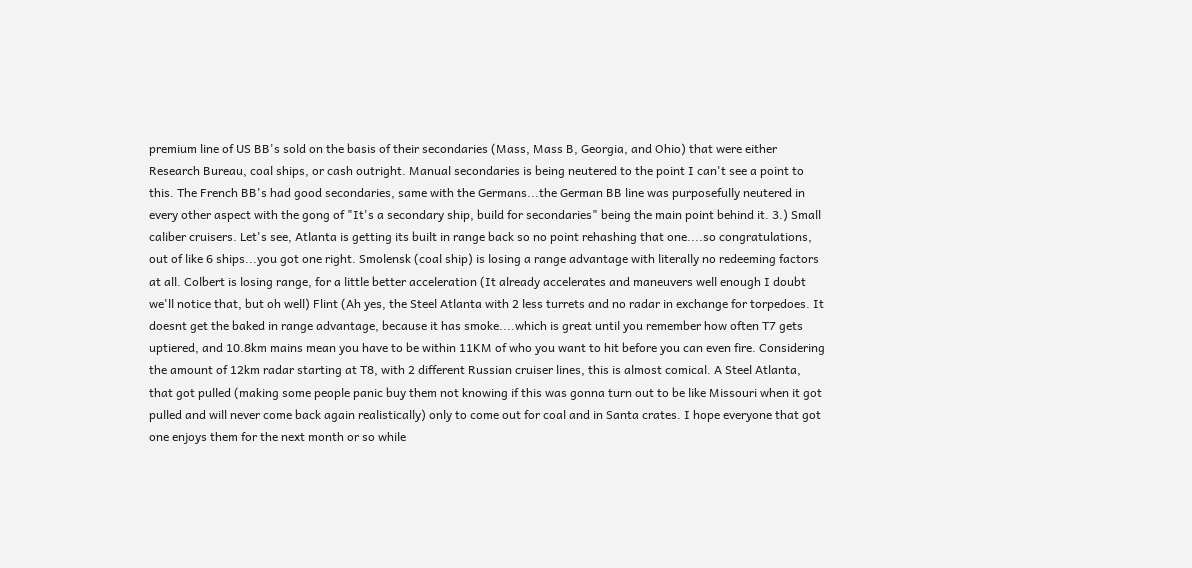premium line of US BB's sold on the basis of their secondaries (Mass, Mass B, Georgia, and Ohio) that were either Research Bureau, coal ships, or cash outright. Manual secondaries is being neutered to the point I can't see a point to this. The French BB's had good secondaries, same with the Germans...the German BB line was purposefully neutered in every other aspect with the gong of "It's a secondary ship, build for secondaries" being the main point behind it. 3.) Small caliber cruisers. Let's see, Atlanta is getting its built in range back so no point rehashing that one....so congratulations, out of like 6 ships...you got one right. Smolensk (coal ship) is losing a range advantage with literally no redeeming factors at all. Colbert is losing range, for a little better acceleration (It already accelerates and maneuvers well enough I doubt we'll notice that, but oh well) Flint (Ah yes, the Steel Atlanta with 2 less turrets and no radar in exchange for torpedoes. It doesnt get the baked in range advantage, because it has smoke....which is great until you remember how often T7 gets uptiered, and 10.8km mains mean you have to be within 11KM of who you want to hit before you can even fire. Considering the amount of 12km radar starting at T8, with 2 different Russian cruiser lines, this is almost comical. A Steel Atlanta, that got pulled (making some people panic buy them not knowing if this was gonna turn out to be like Missouri when it got pulled and will never come back again realistically) only to come out for coal and in Santa crates. I hope everyone that got one enjoys them for the next month or so while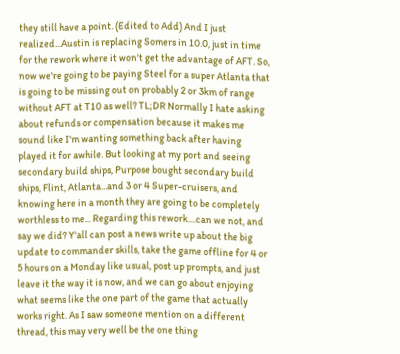they still have a point. (Edited to Add) And I just realized...Austin is replacing Somers in 10.0, just in time for the rework where it won't get the advantage of AFT. So, now we're going to be paying Steel for a super Atlanta that is going to be missing out on probably 2 or 3km of range without AFT at T10 as well? TL;DR Normally I hate asking about refunds or compensation because it makes me sound like I'm wanting something back after having played it for awhile. But looking at my port and seeing secondary build ships, Purpose bought secondary build ships, Flint, Atlanta...and 3 or 4 Super-cruisers, and knowing here in a month they are going to be completely worthless to me... Regarding this rework....can we not, and say we did? Y'all can post a news write up about the big update to commander skills, take the game offline for 4 or 5 hours on a Monday like usual, post up prompts, and just leave it the way it is now, and we can go about enjoying what seems like the one part of the game that actually works right. As I saw someone mention on a different thread, this may very well be the one thing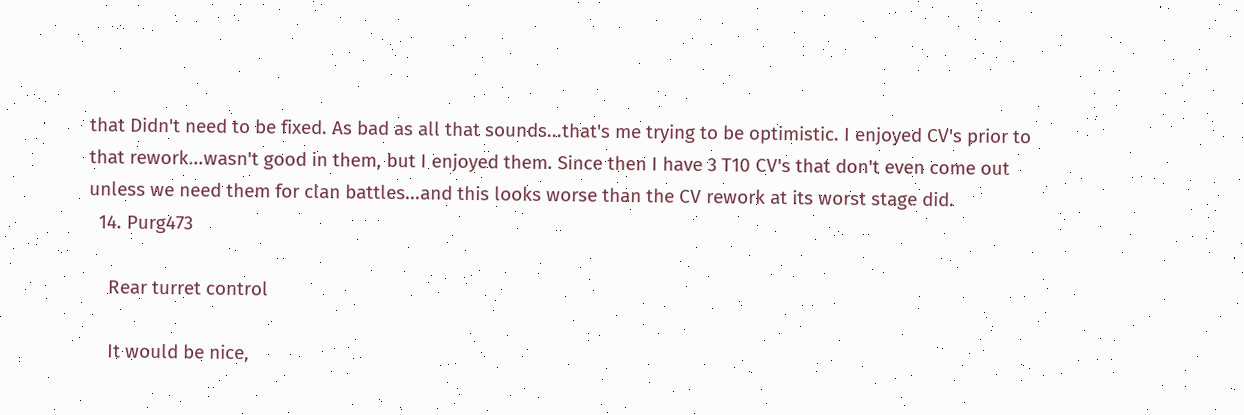that Didn't need to be fixed. As bad as all that sounds...that's me trying to be optimistic. I enjoyed CV's prior to that rework...wasn't good in them, but I enjoyed them. Since then I have 3 T10 CV's that don't even come out unless we need them for clan battles...and this looks worse than the CV rework at its worst stage did.
  14. Purg473

    Rear turret control

    It would be nice,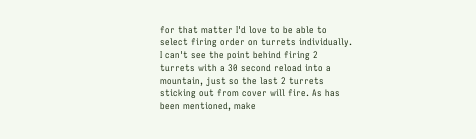for that matter I'd love to be able to select firing order on turrets individually. I can't see the point behind firing 2 turrets with a 30 second reload into a mountain, just so the last 2 turrets sticking out from cover will fire. As has been mentioned, make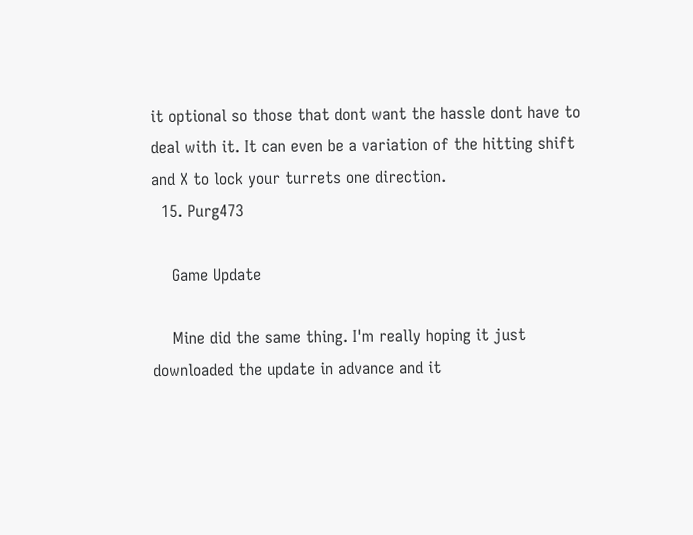it optional so those that dont want the hassle dont have to deal with it. It can even be a variation of the hitting shift and X to lock your turrets one direction.
  15. Purg473

    Game Update

    Mine did the same thing. I'm really hoping it just downloaded the update in advance and it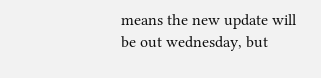means the new update will be out wednesday, but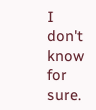I don't know for sure.